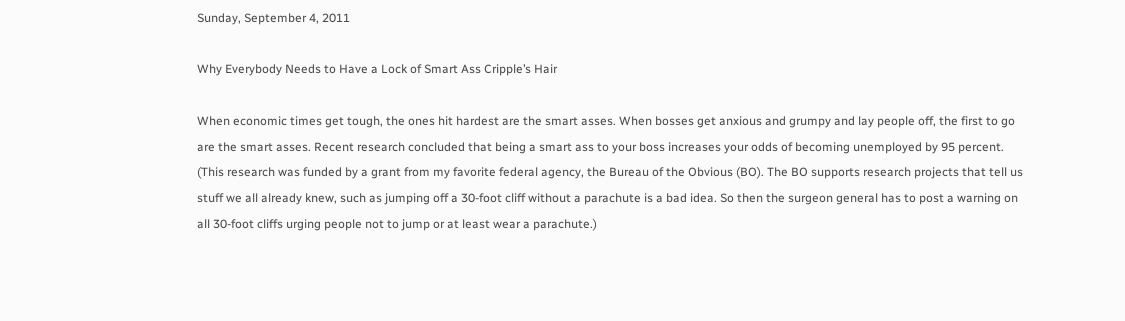Sunday, September 4, 2011

Why Everybody Needs to Have a Lock of Smart Ass Cripple’s Hair

When economic times get tough, the ones hit hardest are the smart asses. When bosses get anxious and grumpy and lay people off, the first to go are the smart asses. Recent research concluded that being a smart ass to your boss increases your odds of becoming unemployed by 95 percent. (This research was funded by a grant from my favorite federal agency, the Bureau of the Obvious (BO). The BO supports research projects that tell us stuff we all already knew, such as jumping off a 30-foot cliff without a parachute is a bad idea. So then the surgeon general has to post a warning on all 30-foot cliffs urging people not to jump or at least wear a parachute.)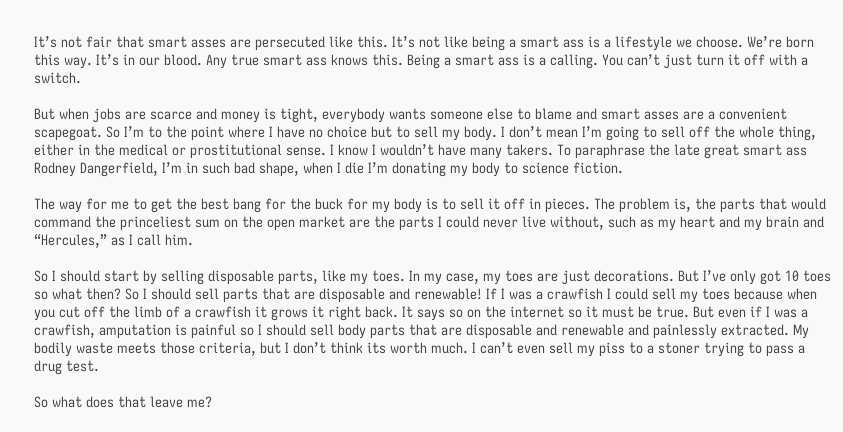It’s not fair that smart asses are persecuted like this. It’s not like being a smart ass is a lifestyle we choose. We’re born this way. It’s in our blood. Any true smart ass knows this. Being a smart ass is a calling. You can’t just turn it off with a switch.

But when jobs are scarce and money is tight, everybody wants someone else to blame and smart asses are a convenient scapegoat. So I’m to the point where I have no choice but to sell my body. I don’t mean I’m going to sell off the whole thing, either in the medical or prostitutional sense. I know I wouldn’t have many takers. To paraphrase the late great smart ass Rodney Dangerfield, I’m in such bad shape, when I die I’m donating my body to science fiction.

The way for me to get the best bang for the buck for my body is to sell it off in pieces. The problem is, the parts that would command the princeliest sum on the open market are the parts I could never live without, such as my heart and my brain and “Hercules,” as I call him.

So I should start by selling disposable parts, like my toes. In my case, my toes are just decorations. But I’ve only got 10 toes so what then? So I should sell parts that are disposable and renewable! If I was a crawfish I could sell my toes because when you cut off the limb of a crawfish it grows it right back. It says so on the internet so it must be true. But even if I was a crawfish, amputation is painful so I should sell body parts that are disposable and renewable and painlessly extracted. My bodily waste meets those criteria, but I don’t think its worth much. I can’t even sell my piss to a stoner trying to pass a drug test.

So what does that leave me?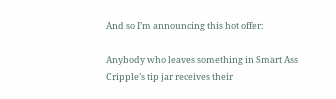And so I’m announcing this hot offer:

Anybody who leaves something in Smart Ass Cripple’s tip jar receives their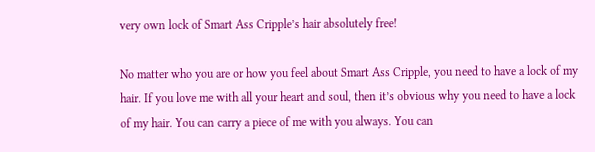very own lock of Smart Ass Cripple’s hair absolutely free!

No matter who you are or how you feel about Smart Ass Cripple, you need to have a lock of my hair. If you love me with all your heart and soul, then it’s obvious why you need to have a lock of my hair. You can carry a piece of me with you always. You can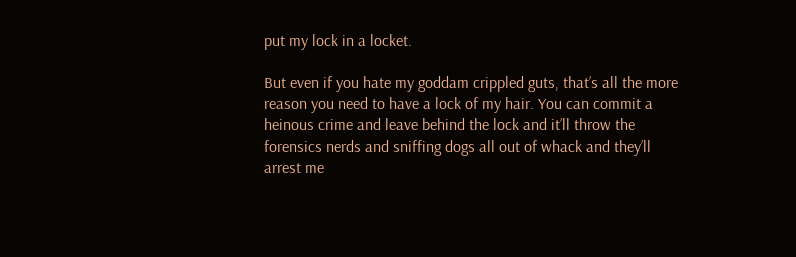put my lock in a locket.

But even if you hate my goddam crippled guts, that’s all the more reason you need to have a lock of my hair. You can commit a heinous crime and leave behind the lock and it’ll throw the forensics nerds and sniffing dogs all out of whack and they’ll arrest me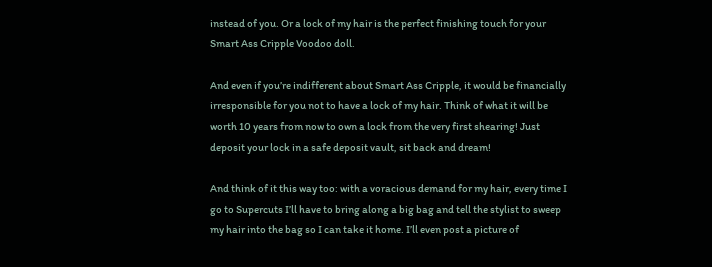instead of you. Or a lock of my hair is the perfect finishing touch for your Smart Ass Cripple Voodoo doll.

And even if you’re indifferent about Smart Ass Cripple, it would be financially irresponsible for you not to have a lock of my hair. Think of what it will be worth 10 years from now to own a lock from the very first shearing! Just deposit your lock in a safe deposit vault, sit back and dream!

And think of it this way too: with a voracious demand for my hair, every time I go to Supercuts I’ll have to bring along a big bag and tell the stylist to sweep my hair into the bag so I can take it home. I’ll even post a picture of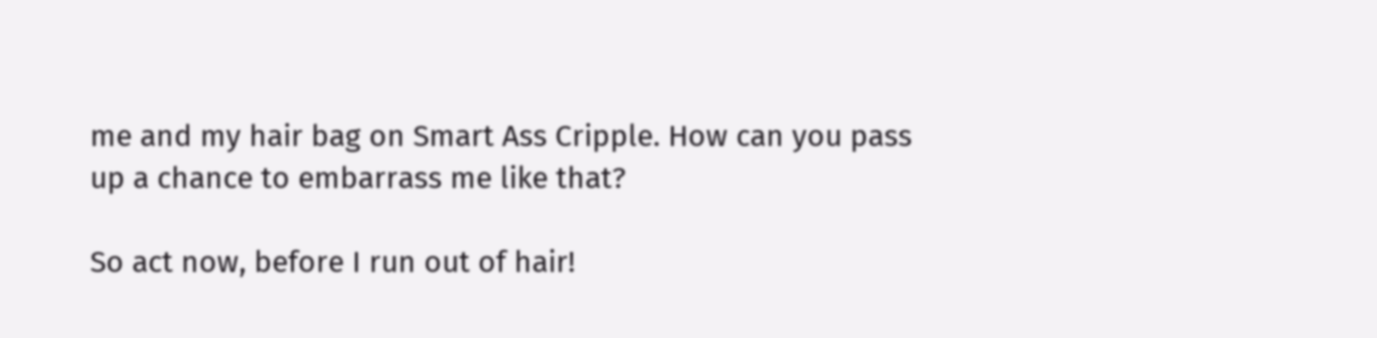me and my hair bag on Smart Ass Cripple. How can you pass up a chance to embarrass me like that?

So act now, before I run out of hair!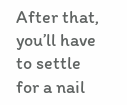After that, you’ll have to settle for a nail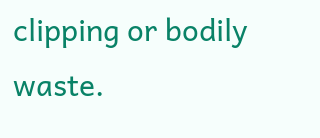clipping or bodily waste.